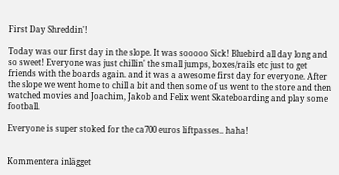First Day Shreddin'!

Today was our first day in the slope. It was sooooo Sick! Bluebird all day long and so sweet! Everyone was just chillin' the small jumps, boxes/rails etc just to get friends with the boards again. and it was a awesome first day for everyone. After the slope we went home to chill a bit and then some of us went to the store and then watched movies and Joachim, Jakob and Felix went Skateboarding and play some football.

Everyone is super stoked for the ca700 euros liftpasses.. haha!


Kommentera inlägget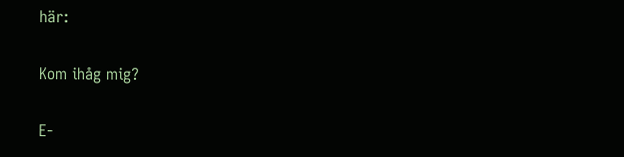här:

Kom ihåg mig?

E-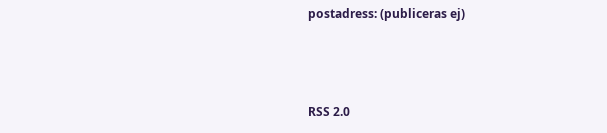postadress: (publiceras ej)



RSS 2.0